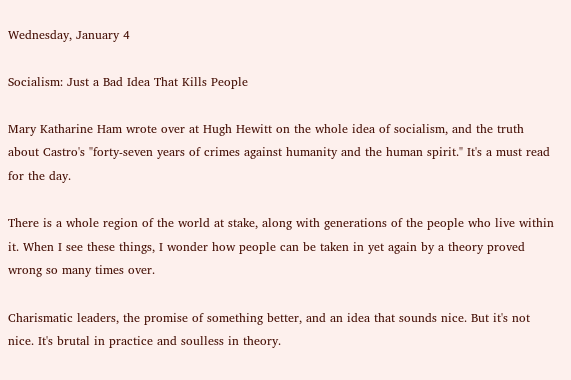Wednesday, January 4

Socialism: Just a Bad Idea That Kills People

Mary Katharine Ham wrote over at Hugh Hewitt on the whole idea of socialism, and the truth about Castro's "forty-seven years of crimes against humanity and the human spirit." It's a must read for the day.

There is a whole region of the world at stake, along with generations of the people who live within it. When I see these things, I wonder how people can be taken in yet again by a theory proved wrong so many times over.

Charismatic leaders, the promise of something better, and an idea that sounds nice. But it's not nice. It's brutal in practice and soulless in theory.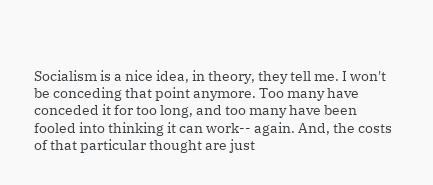Socialism is a nice idea, in theory, they tell me. I won't be conceding that point anymore. Too many have conceded it for too long, and too many have been fooled into thinking it can work-- again. And, the costs of that particular thought are just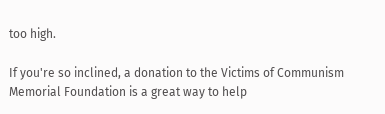too high.

If you're so inclined, a donation to the Victims of Communism Memorial Foundation is a great way to help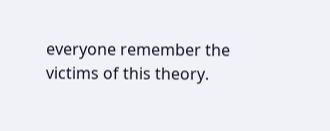everyone remember the victims of this theory.